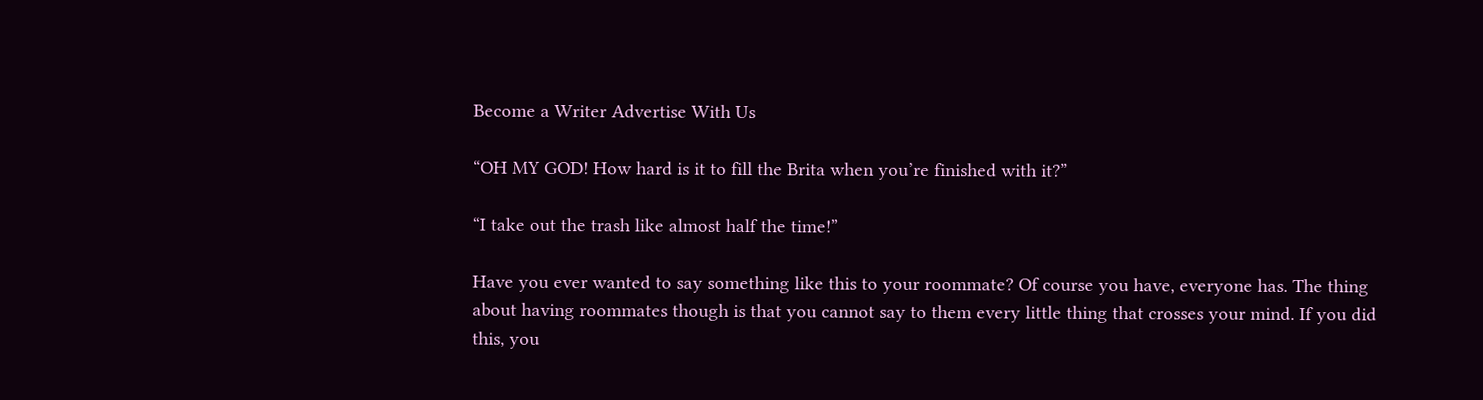Become a Writer Advertise With Us

“OH MY GOD! How hard is it to fill the Brita when you’re finished with it?”

“I take out the trash like almost half the time!”

Have you ever wanted to say something like this to your roommate? Of course you have, everyone has. The thing about having roommates though is that you cannot say to them every little thing that crosses your mind. If you did this, you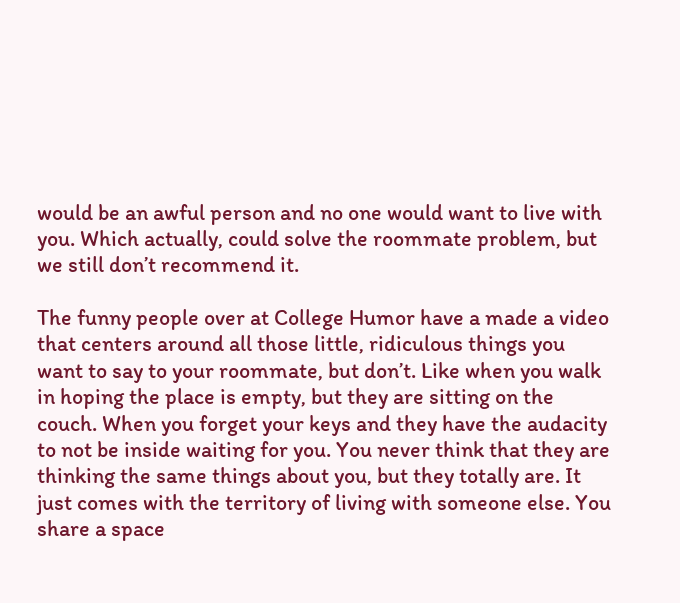would be an awful person and no one would want to live with you. Which actually, could solve the roommate problem, but we still don’t recommend it.

The funny people over at College Humor have a made a video that centers around all those little, ridiculous things you want to say to your roommate, but don’t. Like when you walk in hoping the place is empty, but they are sitting on the couch. When you forget your keys and they have the audacity to not be inside waiting for you. You never think that they are thinking the same things about you, but they totally are. It just comes with the territory of living with someone else. You share a space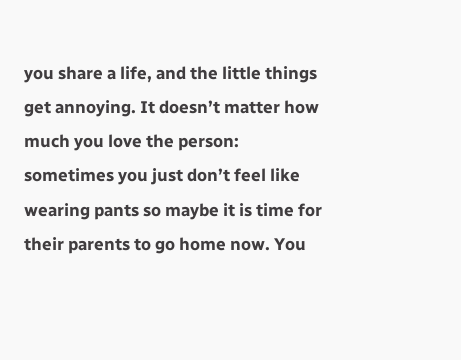you share a life, and the little things get annoying. It doesn’t matter how much you love the person: sometimes you just don’t feel like wearing pants so maybe it is time for their parents to go home now. You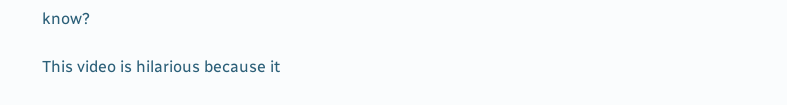know?

This video is hilarious because it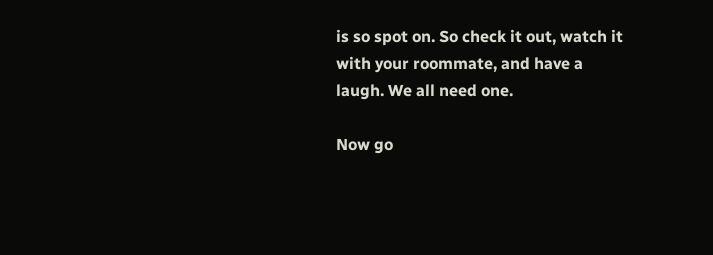is so spot on. So check it out, watch it with your roommate, and have a laugh. We all need one.

Now go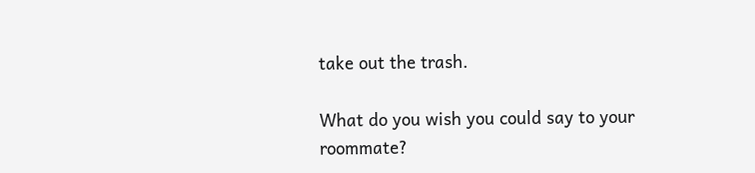take out the trash.

What do you wish you could say to your roommate?